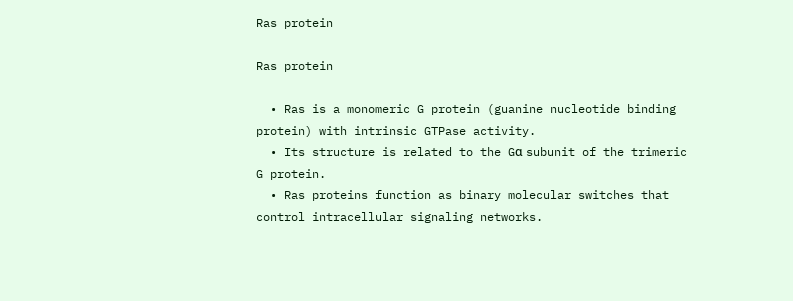Ras protein

Ras protein

  • Ras is a monomeric G protein (guanine nucleotide binding protein) with intrinsic GTPase activity.
  • Its structure is related to the Gα subunit of the trimeric G protein.
  • Ras proteins function as binary molecular switches that control intracellular signaling networks.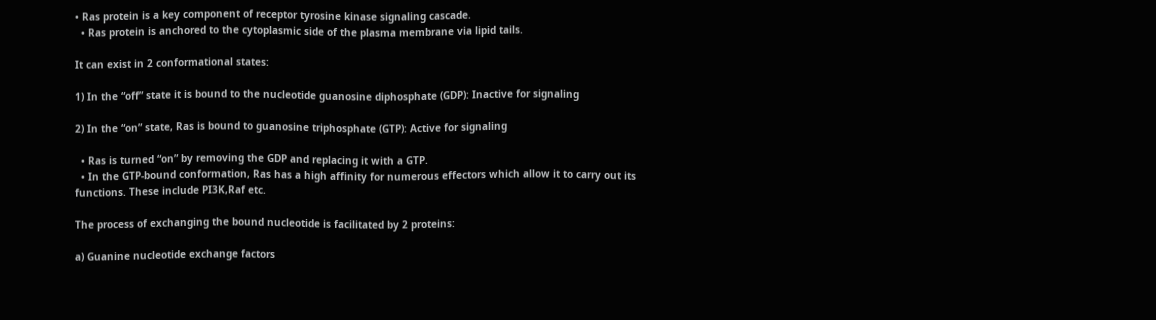• Ras protein is a key component of receptor tyrosine kinase signaling cascade.
  • Ras protein is anchored to the cytoplasmic side of the plasma membrane via lipid tails.

It can exist in 2 conformational states:

1) In the “off” state it is bound to the nucleotide guanosine diphosphate (GDP): Inactive for signaling

2) In the “on” state, Ras is bound to guanosine triphosphate (GTP): Active for signaling

  • Ras is turned “on” by removing the GDP and replacing it with a GTP.
  • In the GTP-bound conformation, Ras has a high affinity for numerous effectors which allow it to carry out its functions. These include PI3K,Raf etc.

The process of exchanging the bound nucleotide is facilitated by 2 proteins:

a) Guanine nucleotide exchange factors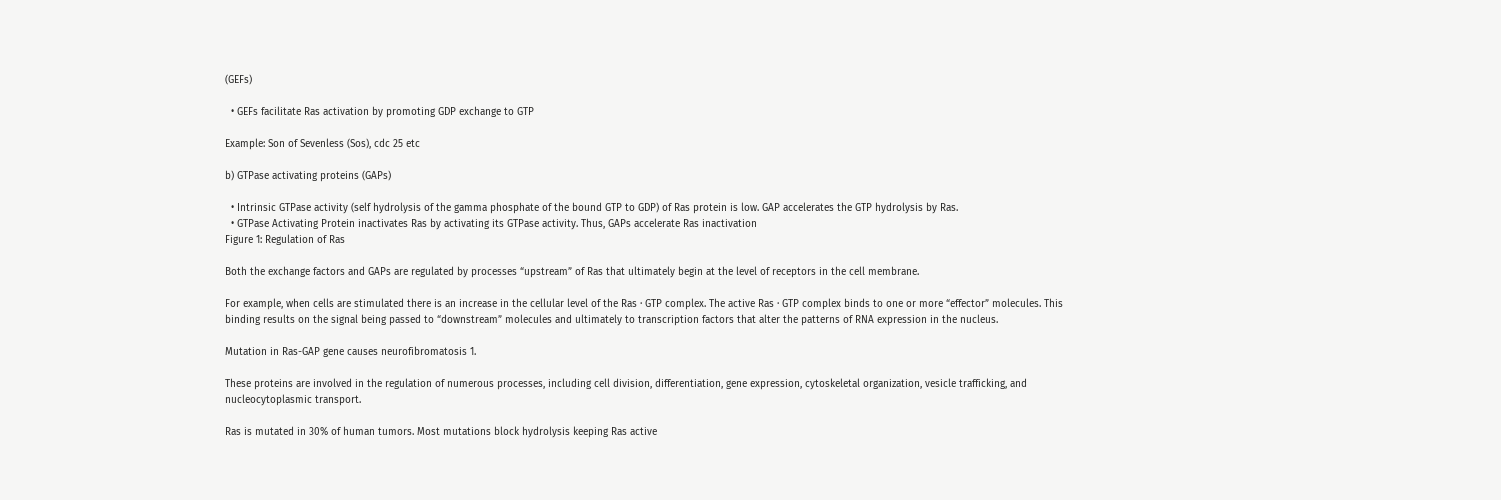(GEFs)

  • GEFs facilitate Ras activation by promoting GDP exchange to GTP

Example: Son of Sevenless (Sos), cdc 25 etc

b) GTPase activating proteins (GAPs)

  • Intrinsic GTPase activity (self hydrolysis of the gamma phosphate of the bound GTP to GDP) of Ras protein is low. GAP accelerates the GTP hydrolysis by Ras.
  • GTPase Activating Protein inactivates Ras by activating its GTPase activity. Thus, GAPs accelerate Ras inactivation
Figure 1: Regulation of Ras

Both the exchange factors and GAPs are regulated by processes “upstream” of Ras that ultimately begin at the level of receptors in the cell membrane.

For example, when cells are stimulated there is an increase in the cellular level of the Ras · GTP complex. The active Ras · GTP complex binds to one or more “effector” molecules. This binding results on the signal being passed to “downstream” molecules and ultimately to transcription factors that alter the patterns of RNA expression in the nucleus.

Mutation in Ras-GAP gene causes neurofibromatosis 1.

These proteins are involved in the regulation of numerous processes, including cell division, differentiation, gene expression, cytoskeletal organization, vesicle trafficking, and nucleocytoplasmic transport.

Ras is mutated in 30% of human tumors. Most mutations block hydrolysis keeping Ras active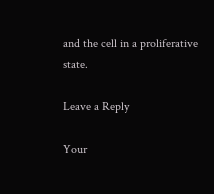and the cell in a proliferative state.

Leave a Reply

Your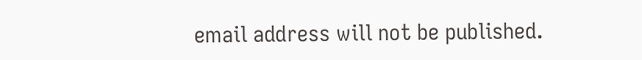email address will not be published.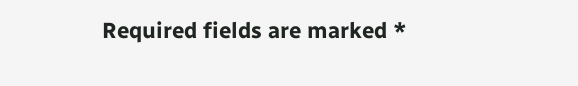Required fields are marked *